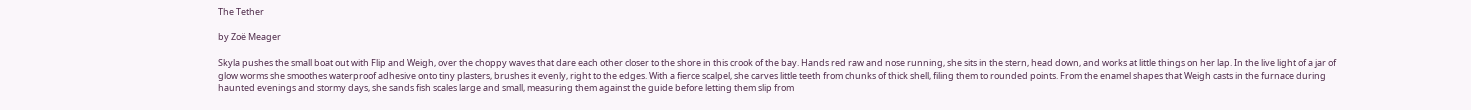The Tether

by Zoë Meager

Skyla pushes the small boat out with Flip and Weigh, over the choppy waves that dare each other closer to the shore in this crook of the bay. Hands red raw and nose running, she sits in the stern, head down, and works at little things on her lap. In the live light of a jar of glow worms she smoothes waterproof adhesive onto tiny plasters, brushes it evenly, right to the edges. With a fierce scalpel, she carves little teeth from chunks of thick shell, filing them to rounded points. From the enamel shapes that Weigh casts in the furnace during haunted evenings and stormy days, she sands fish scales large and small, measuring them against the guide before letting them slip from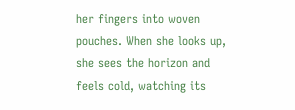her fingers into woven pouches. When she looks up, she sees the horizon and feels cold, watching its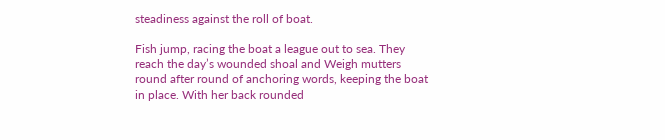steadiness against the roll of boat.

Fish jump, racing the boat a league out to sea. They reach the day’s wounded shoal and Weigh mutters round after round of anchoring words, keeping the boat in place. With her back rounded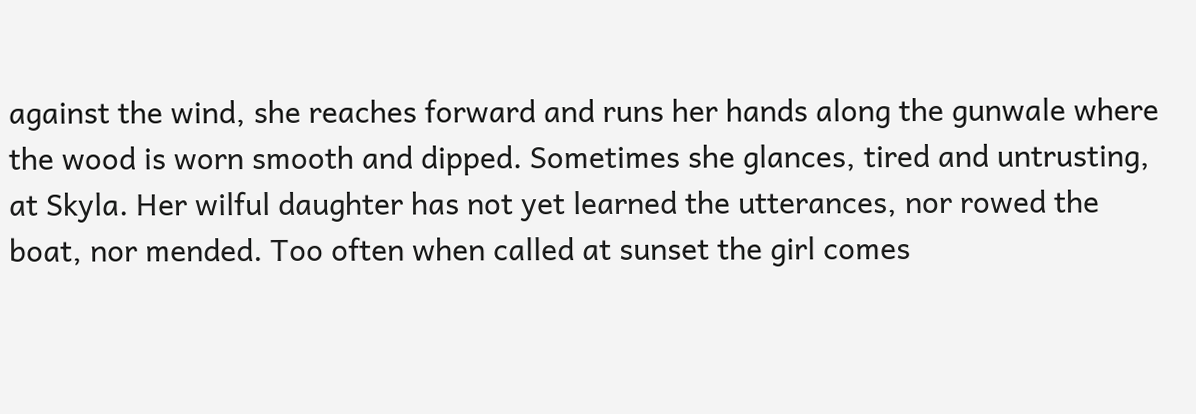against the wind, she reaches forward and runs her hands along the gunwale where the wood is worn smooth and dipped. Sometimes she glances, tired and untrusting, at Skyla. Her wilful daughter has not yet learned the utterances, nor rowed the boat, nor mended. Too often when called at sunset the girl comes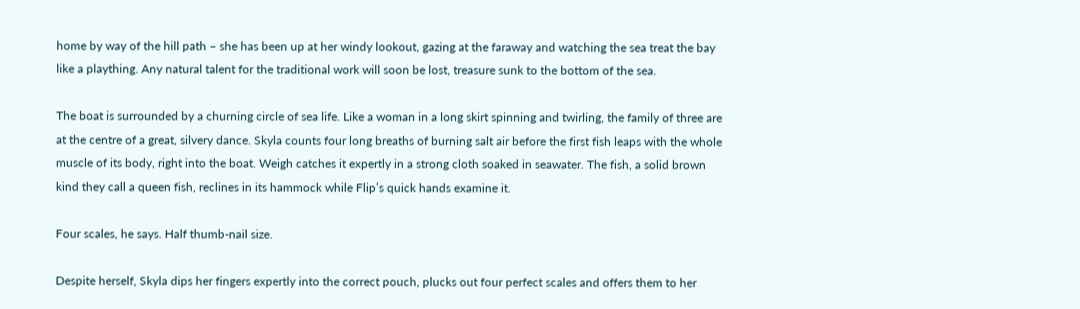home by way of the hill path – she has been up at her windy lookout, gazing at the faraway and watching the sea treat the bay like a plaything. Any natural talent for the traditional work will soon be lost, treasure sunk to the bottom of the sea.

The boat is surrounded by a churning circle of sea life. Like a woman in a long skirt spinning and twirling, the family of three are at the centre of a great, silvery dance. Skyla counts four long breaths of burning salt air before the first fish leaps with the whole muscle of its body, right into the boat. Weigh catches it expertly in a strong cloth soaked in seawater. The fish, a solid brown kind they call a queen fish, reclines in its hammock while Flip’s quick hands examine it.

Four scales, he says. Half thumb-nail size.

Despite herself, Skyla dips her fingers expertly into the correct pouch, plucks out four perfect scales and offers them to her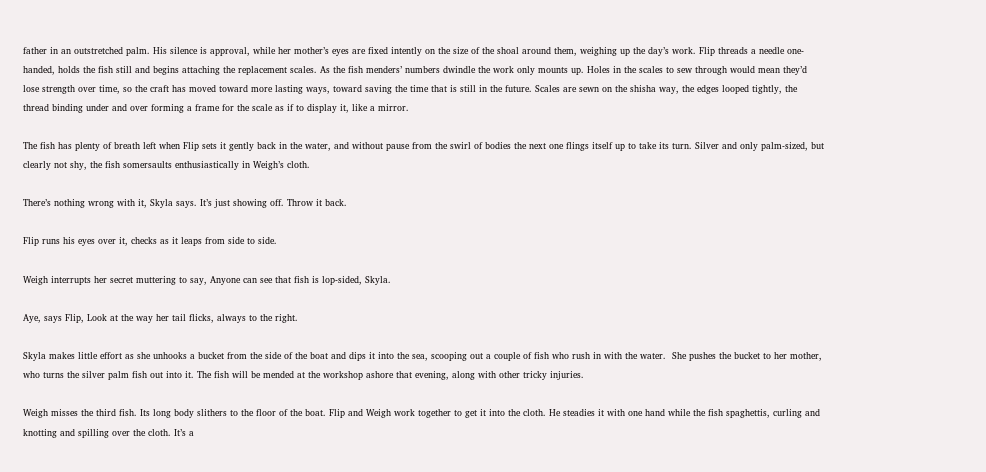father in an outstretched palm. His silence is approval, while her mother’s eyes are fixed intently on the size of the shoal around them, weighing up the day’s work. Flip threads a needle one-handed, holds the fish still and begins attaching the replacement scales. As the fish menders’ numbers dwindle the work only mounts up. Holes in the scales to sew through would mean they’d lose strength over time, so the craft has moved toward more lasting ways, toward saving the time that is still in the future. Scales are sewn on the shisha way, the edges looped tightly, the thread binding under and over forming a frame for the scale as if to display it, like a mirror.

The fish has plenty of breath left when Flip sets it gently back in the water, and without pause from the swirl of bodies the next one flings itself up to take its turn. Silver and only palm-sized, but clearly not shy, the fish somersaults enthusiastically in Weigh’s cloth.

There’s nothing wrong with it, Skyla says. It’s just showing off. Throw it back.

Flip runs his eyes over it, checks as it leaps from side to side.

Weigh interrupts her secret muttering to say, Anyone can see that fish is lop-sided, Skyla.

Aye, says Flip, Look at the way her tail flicks, always to the right.

Skyla makes little effort as she unhooks a bucket from the side of the boat and dips it into the sea, scooping out a couple of fish who rush in with the water.  She pushes the bucket to her mother, who turns the silver palm fish out into it. The fish will be mended at the workshop ashore that evening, along with other tricky injuries.

Weigh misses the third fish. Its long body slithers to the floor of the boat. Flip and Weigh work together to get it into the cloth. He steadies it with one hand while the fish spaghettis, curling and knotting and spilling over the cloth. It’s a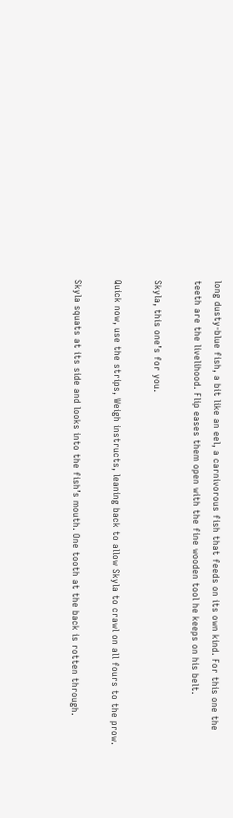long dusty-blue fish, a bit like an eel, a carnivorous fish that feeds on its own kind. For this one the teeth are the livelihood. Flip eases them open with the fine wooden tool he keeps on his belt.

Skyla, this one’s for you.

Quick now, use the strips, Weigh instructs, leaning back to allow Skyla to crawl on all fours to the prow.

Skyla squats at its side and looks into the fish’s mouth. One tooth at the back is rotten through.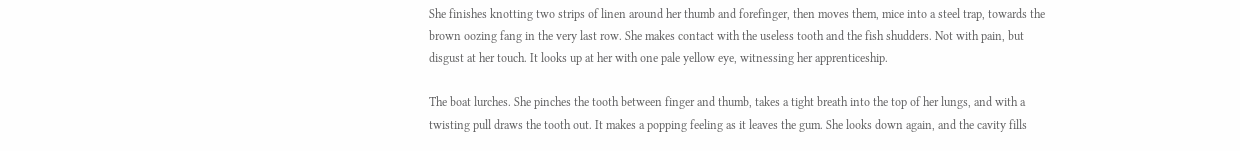She finishes knotting two strips of linen around her thumb and forefinger, then moves them, mice into a steel trap, towards the brown oozing fang in the very last row. She makes contact with the useless tooth and the fish shudders. Not with pain, but disgust at her touch. It looks up at her with one pale yellow eye, witnessing her apprenticeship.

The boat lurches. She pinches the tooth between finger and thumb, takes a tight breath into the top of her lungs, and with a twisting pull draws the tooth out. It makes a popping feeling as it leaves the gum. She looks down again, and the cavity fills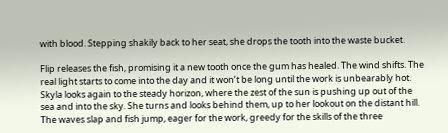with blood. Stepping shakily back to her seat, she drops the tooth into the waste bucket.

Flip releases the fish, promising it a new tooth once the gum has healed. The wind shifts. The real light starts to come into the day and it won’t be long until the work is unbearably hot. Skyla looks again to the steady horizon, where the zest of the sun is pushing up out of the sea and into the sky. She turns and looks behind them, up to her lookout on the distant hill. The waves slap and fish jump, eager for the work, greedy for the skills of the three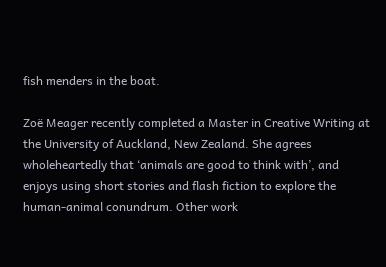fish menders in the boat.

Zoë Meager recently completed a Master in Creative Writing at the University of Auckland, New Zealand. She agrees wholeheartedly that ‘animals are good to think with’, and enjoys using short stories and flash fiction to explore the human-animal conundrum. Other work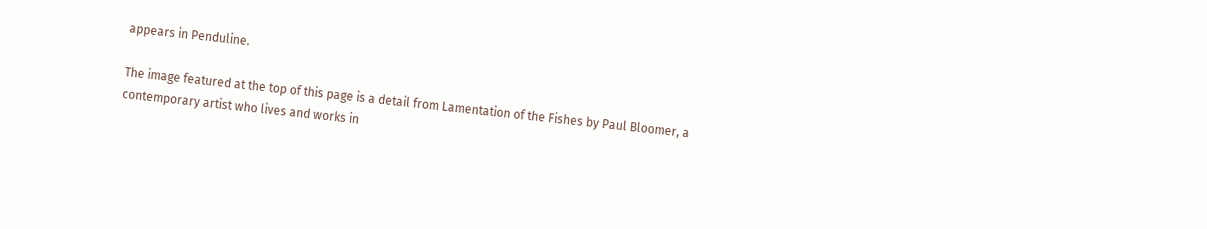appears in Penduline.

The image featured at the top of this page is a detail from Lamentation of the Fishes by Paul Bloomer, a contemporary artist who lives and works in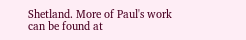Shetland. More of Paul's work can be found at